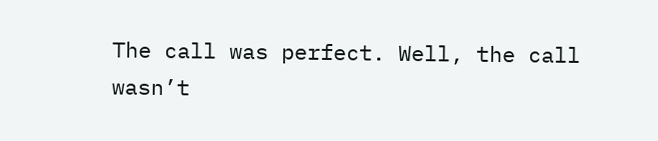The call was perfect. Well, the call wasn’t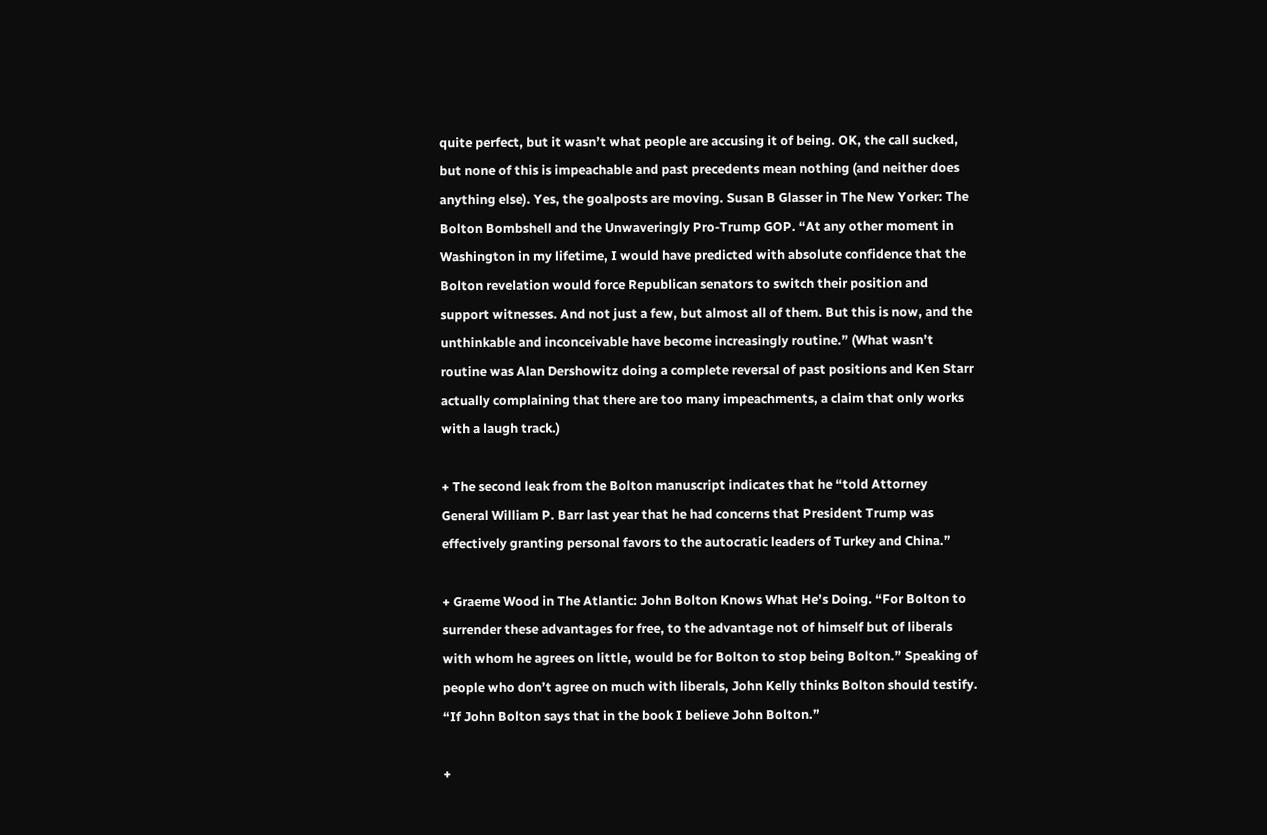quite perfect, but it wasn’t what people are accusing it of being. OK, the call sucked, but none of this is impeachable and past precedents mean nothing (and neither does anything else). Yes, the goalposts are moving. Susan B Glasser in The New Yorker: The Bolton Bombshell and the Unwaveringly Pro-Trump GOP. “At any other moment in Washington in my lifetime, I would have predicted with absolute confidence that the Bolton revelation would force Republican senators to switch their position and support witnesses. And not just a few, but almost all of them. But this is now, and the unthinkable and inconceivable have become increasingly routine.” (What wasn’t routine was Alan Dershowitz doing a complete reversal of past positions and Ken Starr actually complaining that there are too many impeachments, a claim that only works with a laugh track.)

+ The second leak from the Bolton manuscript indicates that he “told Attorney General William P. Barr last year that he had concerns that President Trump was effectively granting personal favors to the autocratic leaders of Turkey and China.”

+ Graeme Wood in The Atlantic: John Bolton Knows What He’s Doing. “For Bolton to surrender these advantages for free, to the advantage not of himself but of liberals with whom he agrees on little, would be for Bolton to stop being Bolton.” Speaking of people who don’t agree on much with liberals, John Kelly thinks Bolton should testify. “If John Bolton says that in the book I believe John Bolton.”

+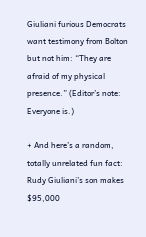Giuliani furious Democrats want testimony from Bolton but not him: “They are afraid of my physical presence.” (Editor’s note: Everyone is.)

+ And here’s a random, totally unrelated fun fact: Rudy Giuliani’s son makes $95,000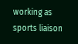working as sports liaison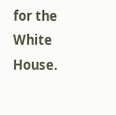for the White House.